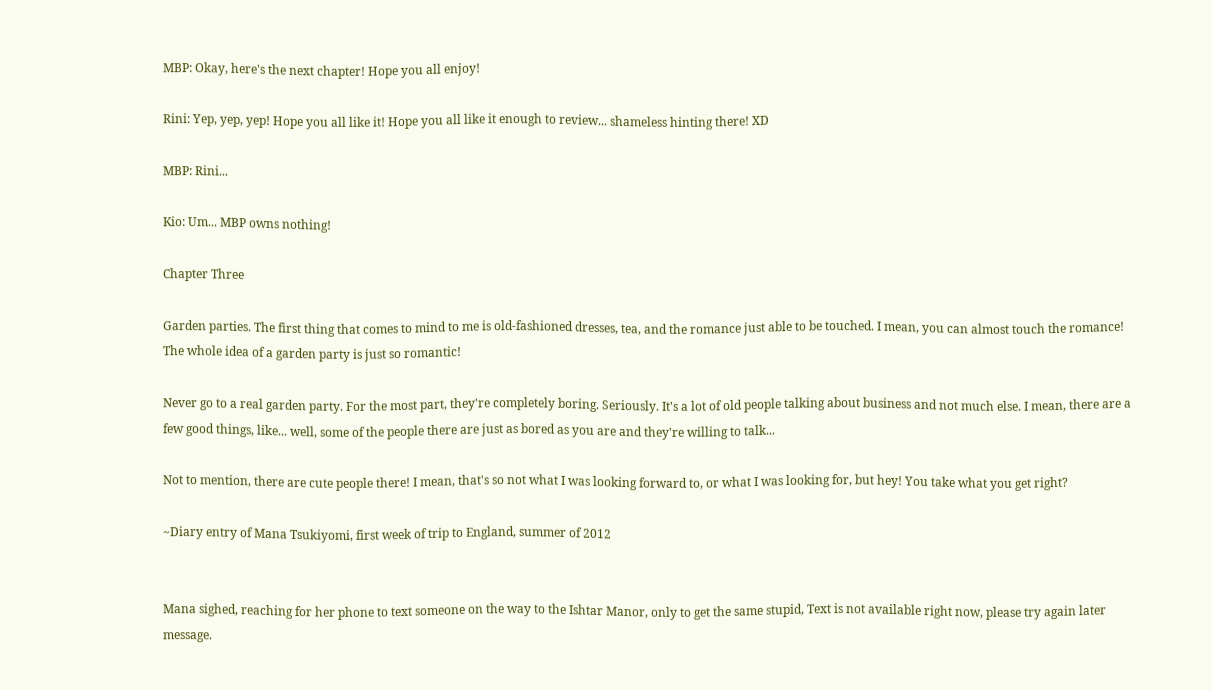MBP: Okay, here's the next chapter! Hope you all enjoy!

Rini: Yep, yep, yep! Hope you all like it! Hope you all like it enough to review... shameless hinting there! XD

MBP: Rini...

Kio: Um... MBP owns nothing!

Chapter Three

Garden parties. The first thing that comes to mind to me is old-fashioned dresses, tea, and the romance just able to be touched. I mean, you can almost touch the romance! The whole idea of a garden party is just so romantic!

Never go to a real garden party. For the most part, they're completely boring. Seriously. It's a lot of old people talking about business and not much else. I mean, there are a few good things, like... well, some of the people there are just as bored as you are and they're willing to talk...

Not to mention, there are cute people there! I mean, that's so not what I was looking forward to, or what I was looking for, but hey! You take what you get right?

~Diary entry of Mana Tsukiyomi, first week of trip to England, summer of 2012


Mana sighed, reaching for her phone to text someone on the way to the Ishtar Manor, only to get the same stupid, Text is not available right now, please try again later message.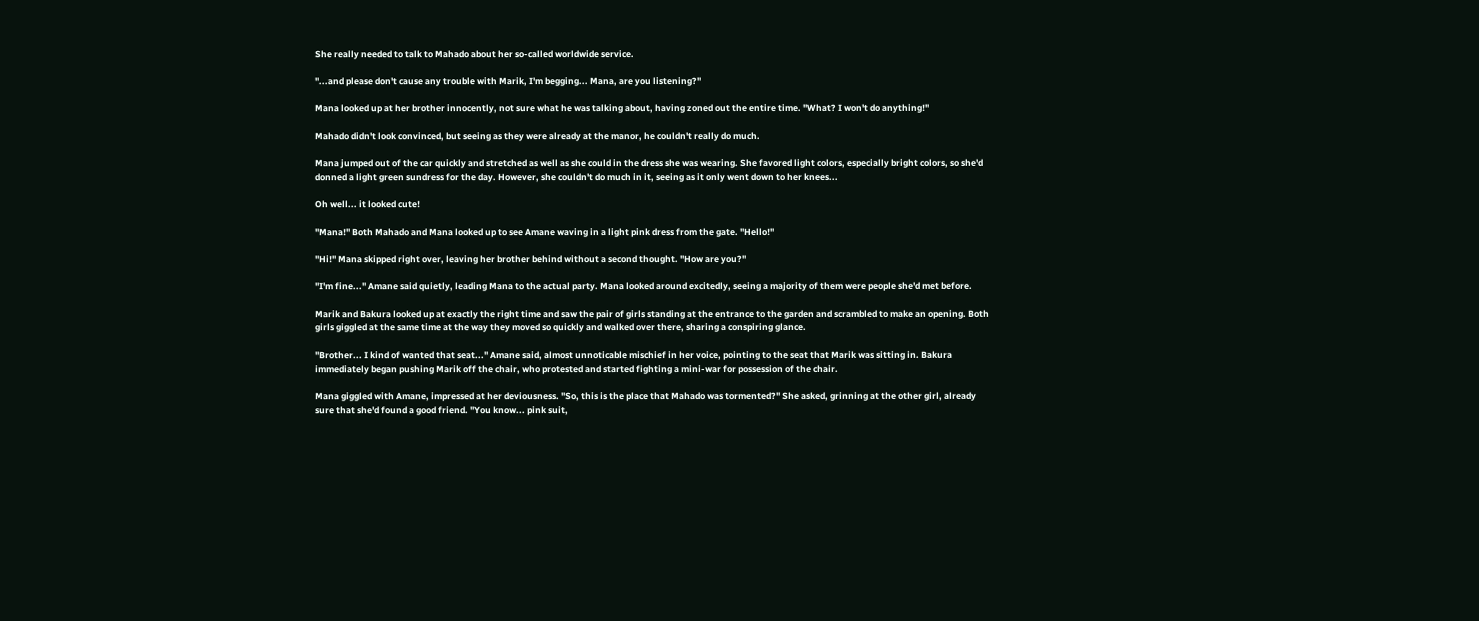She really needed to talk to Mahado about her so-called worldwide service.

"...and please don't cause any trouble with Marik, I'm begging... Mana, are you listening?"

Mana looked up at her brother innocently, not sure what he was talking about, having zoned out the entire time. "What? I won't do anything!"

Mahado didn't look convinced, but seeing as they were already at the manor, he couldn't really do much.

Mana jumped out of the car quickly and stretched as well as she could in the dress she was wearing. She favored light colors, especially bright colors, so she'd donned a light green sundress for the day. However, she couldn't do much in it, seeing as it only went down to her knees...

Oh well... it looked cute!

"Mana!" Both Mahado and Mana looked up to see Amane waving in a light pink dress from the gate. "Hello!"

"Hi!" Mana skipped right over, leaving her brother behind without a second thought. "How are you?"

"I'm fine..." Amane said quietly, leading Mana to the actual party. Mana looked around excitedly, seeing a majority of them were people she'd met before.

Marik and Bakura looked up at exactly the right time and saw the pair of girls standing at the entrance to the garden and scrambled to make an opening. Both girls giggled at the same time at the way they moved so quickly and walked over there, sharing a conspiring glance.

"Brother... I kind of wanted that seat..." Amane said, almost unnoticable mischief in her voice, pointing to the seat that Marik was sitting in. Bakura immediately began pushing Marik off the chair, who protested and started fighting a mini-war for possession of the chair.

Mana giggled with Amane, impressed at her deviousness. "So, this is the place that Mahado was tormented?" She asked, grinning at the other girl, already sure that she'd found a good friend. "You know... pink suit,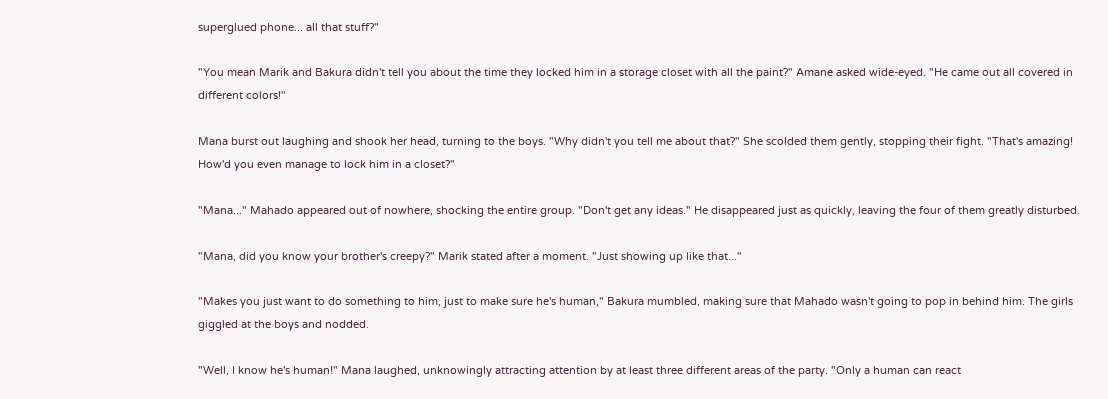superglued phone... all that stuff?"

"You mean Marik and Bakura didn't tell you about the time they locked him in a storage closet with all the paint?" Amane asked wide-eyed. "He came out all covered in different colors!"

Mana burst out laughing and shook her head, turning to the boys. "Why didn't you tell me about that?" She scolded them gently, stopping their fight. "That's amazing! How'd you even manage to lock him in a closet?"

"Mana..." Mahado appeared out of nowhere, shocking the entire group. "Don't get any ideas." He disappeared just as quickly, leaving the four of them greatly disturbed.

"Mana, did you know your brother's creepy?" Marik stated after a moment. "Just showing up like that..."

"Makes you just want to do something to him, just to make sure he's human," Bakura mumbled, making sure that Mahado wasn't going to pop in behind him. The girls giggled at the boys and nodded.

"Well, I know he's human!" Mana laughed, unknowingly attracting attention by at least three different areas of the party. "Only a human can react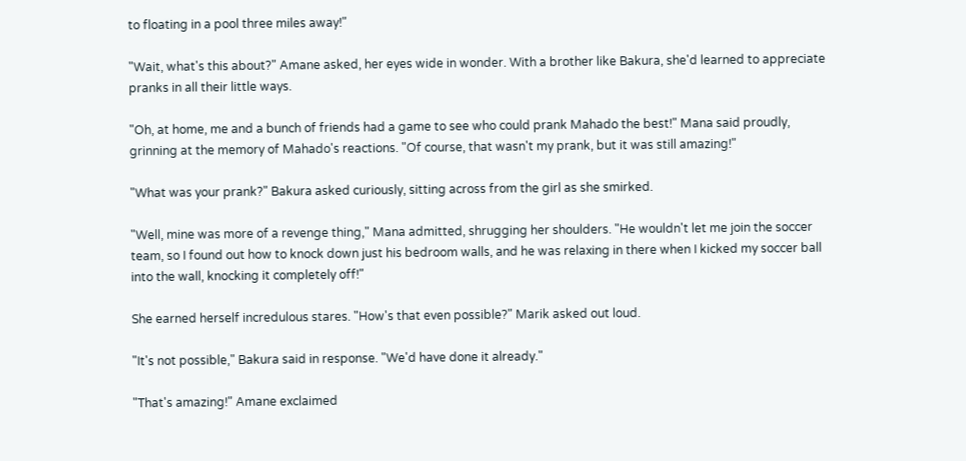to floating in a pool three miles away!"

"Wait, what's this about?" Amane asked, her eyes wide in wonder. With a brother like Bakura, she'd learned to appreciate pranks in all their little ways.

"Oh, at home, me and a bunch of friends had a game to see who could prank Mahado the best!" Mana said proudly, grinning at the memory of Mahado's reactions. "Of course, that wasn't my prank, but it was still amazing!"

"What was your prank?" Bakura asked curiously, sitting across from the girl as she smirked.

"Well, mine was more of a revenge thing," Mana admitted, shrugging her shoulders. "He wouldn't let me join the soccer team, so I found out how to knock down just his bedroom walls, and he was relaxing in there when I kicked my soccer ball into the wall, knocking it completely off!"

She earned herself incredulous stares. "How's that even possible?" Marik asked out loud.

"It's not possible," Bakura said in response. "We'd have done it already."

"That's amazing!" Amane exclaimed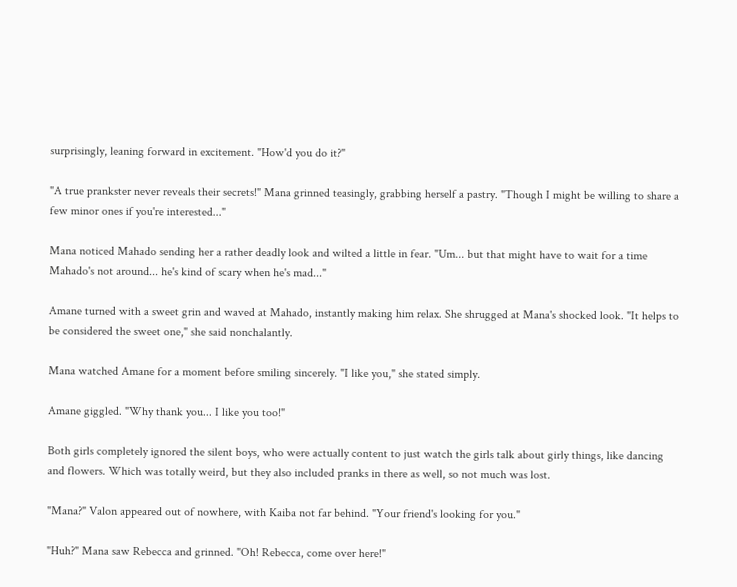surprisingly, leaning forward in excitement. "How'd you do it?"

"A true prankster never reveals their secrets!" Mana grinned teasingly, grabbing herself a pastry. "Though I might be willing to share a few minor ones if you're interested..."

Mana noticed Mahado sending her a rather deadly look and wilted a little in fear. "Um... but that might have to wait for a time Mahado's not around... he's kind of scary when he's mad..."

Amane turned with a sweet grin and waved at Mahado, instantly making him relax. She shrugged at Mana's shocked look. "It helps to be considered the sweet one," she said nonchalantly.

Mana watched Amane for a moment before smiling sincerely. "I like you," she stated simply.

Amane giggled. "Why thank you... I like you too!"

Both girls completely ignored the silent boys, who were actually content to just watch the girls talk about girly things, like dancing and flowers. Which was totally weird, but they also included pranks in there as well, so not much was lost.

"Mana?" Valon appeared out of nowhere, with Kaiba not far behind. "Your friend's looking for you."

"Huh?" Mana saw Rebecca and grinned. "Oh! Rebecca, come over here!"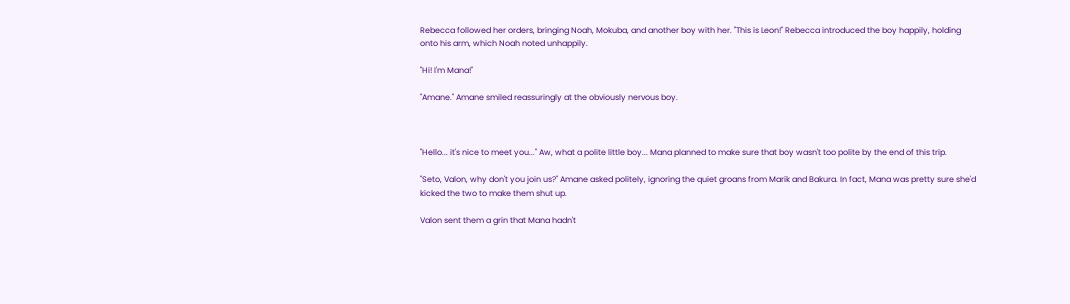Rebecca followed her orders, bringing Noah, Mokuba, and another boy with her. "This is Leon!" Rebecca introduced the boy happily, holding onto his arm, which Noah noted unhappily.

"Hi! I'm Mana!"

"Amane." Amane smiled reassuringly at the obviously nervous boy.



"Hello... it's nice to meet you..." Aw, what a polite little boy... Mana planned to make sure that boy wasn't too polite by the end of this trip.

"Seto, Valon, why don't you join us?" Amane asked politely, ignoring the quiet groans from Marik and Bakura. In fact, Mana was pretty sure she'd kicked the two to make them shut up.

Valon sent them a grin that Mana hadn't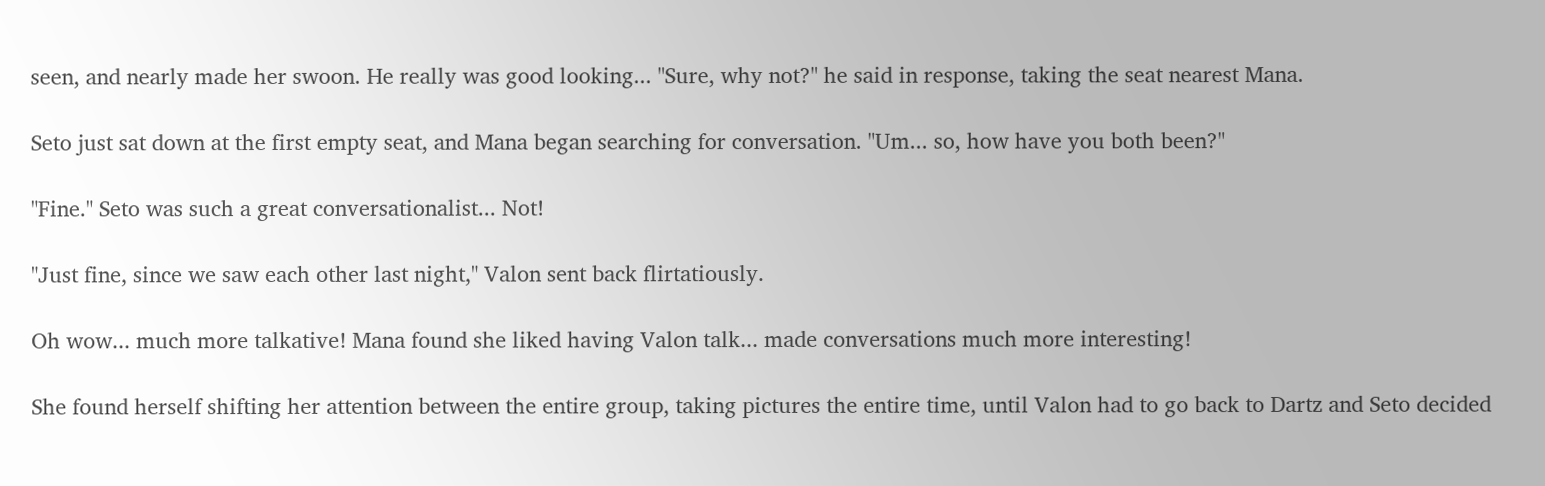seen, and nearly made her swoon. He really was good looking... "Sure, why not?" he said in response, taking the seat nearest Mana.

Seto just sat down at the first empty seat, and Mana began searching for conversation. "Um... so, how have you both been?"

"Fine." Seto was such a great conversationalist... Not!

"Just fine, since we saw each other last night," Valon sent back flirtatiously.

Oh wow... much more talkative! Mana found she liked having Valon talk... made conversations much more interesting!

She found herself shifting her attention between the entire group, taking pictures the entire time, until Valon had to go back to Dartz and Seto decided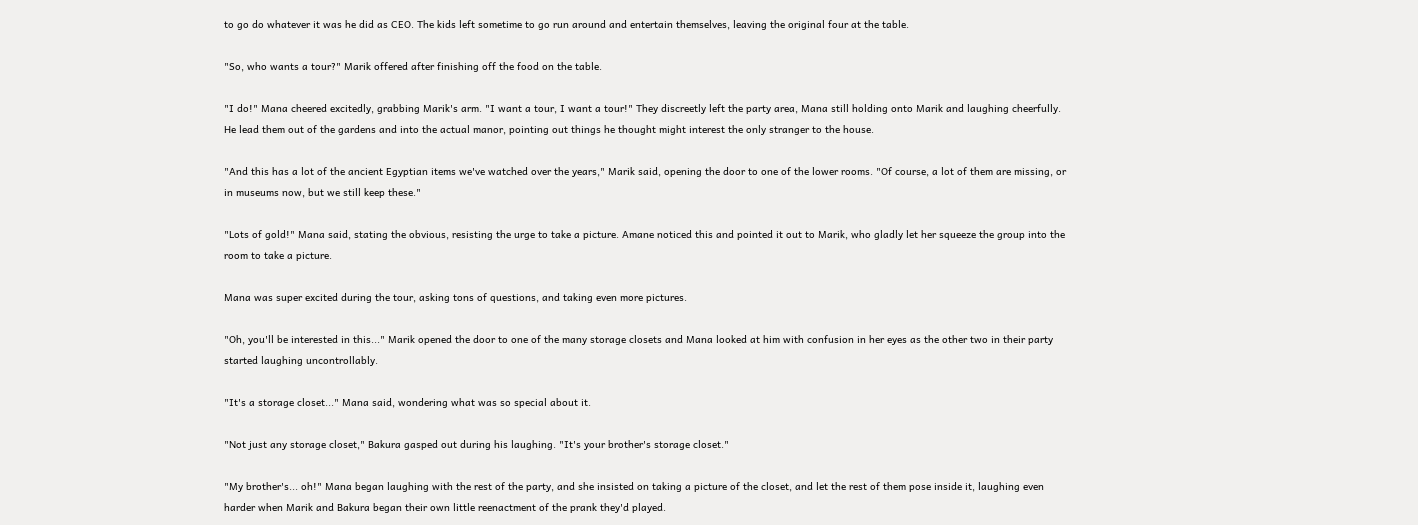to go do whatever it was he did as CEO. The kids left sometime to go run around and entertain themselves, leaving the original four at the table.

"So, who wants a tour?" Marik offered after finishing off the food on the table.

"I do!" Mana cheered excitedly, grabbing Marik's arm. "I want a tour, I want a tour!" They discreetly left the party area, Mana still holding onto Marik and laughing cheerfully. He lead them out of the gardens and into the actual manor, pointing out things he thought might interest the only stranger to the house.

"And this has a lot of the ancient Egyptian items we've watched over the years," Marik said, opening the door to one of the lower rooms. "Of course, a lot of them are missing, or in museums now, but we still keep these."

"Lots of gold!" Mana said, stating the obvious, resisting the urge to take a picture. Amane noticed this and pointed it out to Marik, who gladly let her squeeze the group into the room to take a picture.

Mana was super excited during the tour, asking tons of questions, and taking even more pictures.

"Oh, you'll be interested in this..." Marik opened the door to one of the many storage closets and Mana looked at him with confusion in her eyes as the other two in their party started laughing uncontrollably.

"It's a storage closet..." Mana said, wondering what was so special about it.

"Not just any storage closet," Bakura gasped out during his laughing. "It's your brother's storage closet."

"My brother's... oh!" Mana began laughing with the rest of the party, and she insisted on taking a picture of the closet, and let the rest of them pose inside it, laughing even harder when Marik and Bakura began their own little reenactment of the prank they'd played.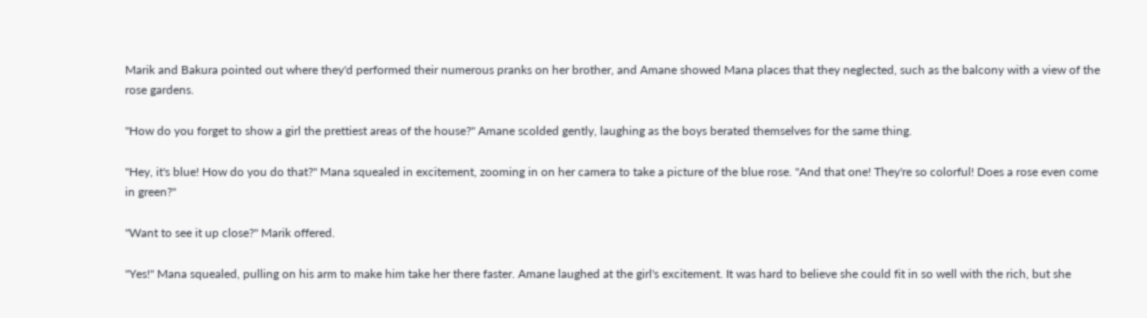Marik and Bakura pointed out where they'd performed their numerous pranks on her brother, and Amane showed Mana places that they neglected, such as the balcony with a view of the rose gardens.

"How do you forget to show a girl the prettiest areas of the house?" Amane scolded gently, laughing as the boys berated themselves for the same thing.

"Hey, it's blue! How do you do that?" Mana squealed in excitement, zooming in on her camera to take a picture of the blue rose. "And that one! They're so colorful! Does a rose even come in green?"

"Want to see it up close?" Marik offered.

"Yes!" Mana squealed, pulling on his arm to make him take her there faster. Amane laughed at the girl's excitement. It was hard to believe she could fit in so well with the rich, but she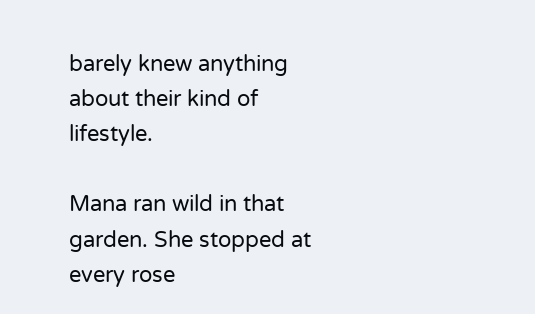barely knew anything about their kind of lifestyle.

Mana ran wild in that garden. She stopped at every rose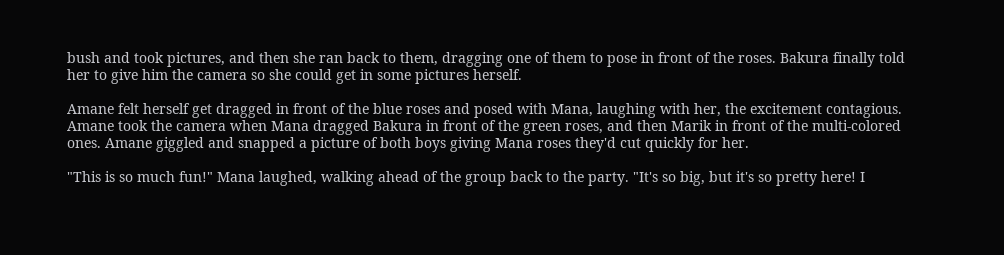bush and took pictures, and then she ran back to them, dragging one of them to pose in front of the roses. Bakura finally told her to give him the camera so she could get in some pictures herself.

Amane felt herself get dragged in front of the blue roses and posed with Mana, laughing with her, the excitement contagious. Amane took the camera when Mana dragged Bakura in front of the green roses, and then Marik in front of the multi-colored ones. Amane giggled and snapped a picture of both boys giving Mana roses they'd cut quickly for her.

"This is so much fun!" Mana laughed, walking ahead of the group back to the party. "It's so big, but it's so pretty here! I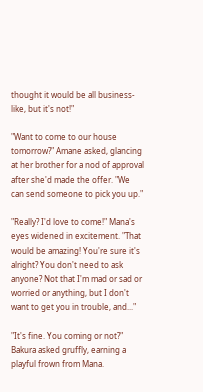thought it would be all business-like, but it's not!"

"Want to come to our house tomorrow?" Amane asked, glancing at her brother for a nod of approval after she'd made the offer. "We can send someone to pick you up."

"Really? I'd love to come!" Mana's eyes widened in excitement. "That would be amazing! You're sure it's alright? You don't need to ask anyone? Not that I'm mad or sad or worried or anything, but I don't want to get you in trouble, and..."

"It's fine. You coming or not?" Bakura asked gruffly, earning a playful frown from Mana.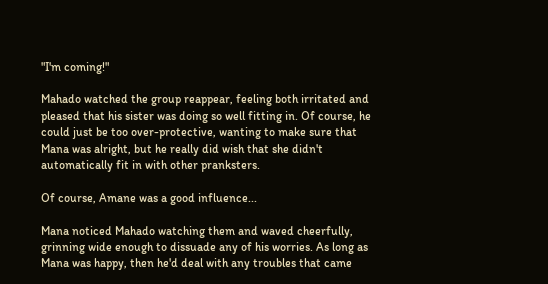"I'm coming!"

Mahado watched the group reappear, feeling both irritated and pleased that his sister was doing so well fitting in. Of course, he could just be too over-protective, wanting to make sure that Mana was alright, but he really did wish that she didn't automatically fit in with other pranksters.

Of course, Amane was a good influence...

Mana noticed Mahado watching them and waved cheerfully, grinning wide enough to dissuade any of his worries. As long as Mana was happy, then he'd deal with any troubles that came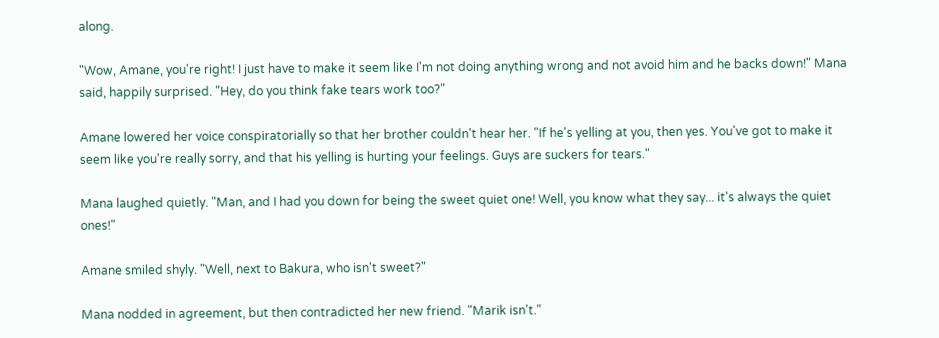along.

"Wow, Amane, you're right! I just have to make it seem like I'm not doing anything wrong and not avoid him and he backs down!" Mana said, happily surprised. "Hey, do you think fake tears work too?"

Amane lowered her voice conspiratorially so that her brother couldn't hear her. "If he's yelling at you, then yes. You've got to make it seem like you're really sorry, and that his yelling is hurting your feelings. Guys are suckers for tears."

Mana laughed quietly. "Man, and I had you down for being the sweet quiet one! Well, you know what they say... it's always the quiet ones!"

Amane smiled shyly. "Well, next to Bakura, who isn't sweet?"

Mana nodded in agreement, but then contradicted her new friend. "Marik isn't."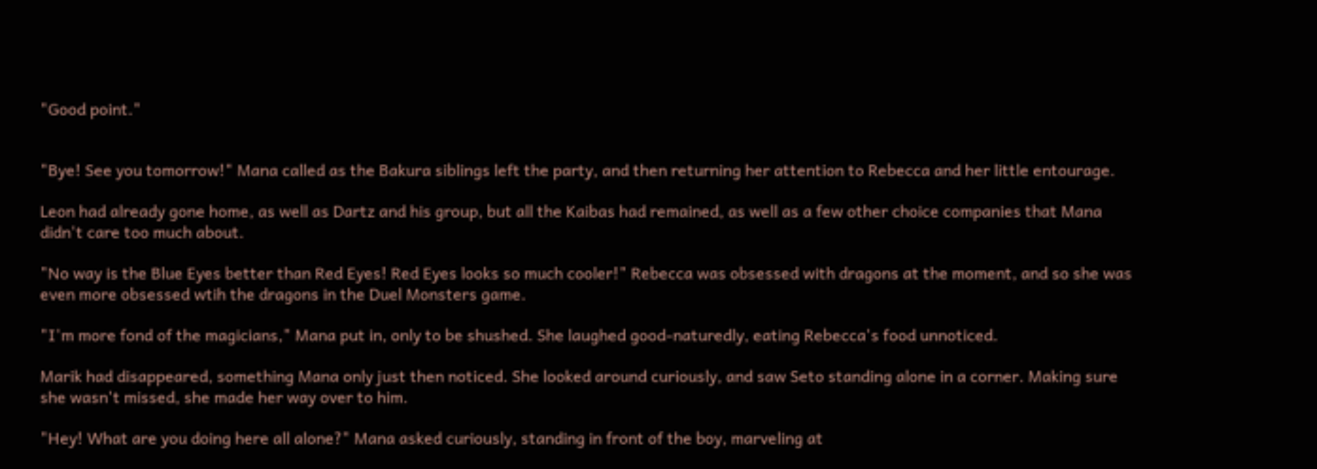"Good point."


"Bye! See you tomorrow!" Mana called as the Bakura siblings left the party, and then returning her attention to Rebecca and her little entourage.

Leon had already gone home, as well as Dartz and his group, but all the Kaibas had remained, as well as a few other choice companies that Mana didn't care too much about.

"No way is the Blue Eyes better than Red Eyes! Red Eyes looks so much cooler!" Rebecca was obsessed with dragons at the moment, and so she was even more obsessed wtih the dragons in the Duel Monsters game.

"I'm more fond of the magicians," Mana put in, only to be shushed. She laughed good-naturedly, eating Rebecca's food unnoticed.

Marik had disappeared, something Mana only just then noticed. She looked around curiously, and saw Seto standing alone in a corner. Making sure she wasn't missed, she made her way over to him.

"Hey! What are you doing here all alone?" Mana asked curiously, standing in front of the boy, marveling at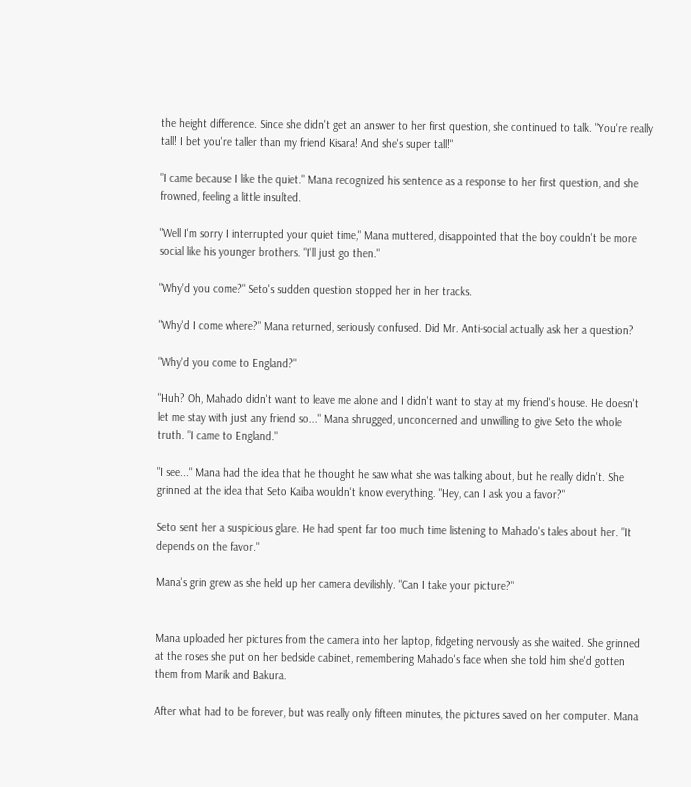the height difference. Since she didn't get an answer to her first question, she continued to talk. "You're really tall! I bet you're taller than my friend Kisara! And she's super tall!"

"I came because I like the quiet." Mana recognized his sentence as a response to her first question, and she frowned, feeling a little insulted.

"Well I'm sorry I interrupted your quiet time," Mana muttered, disappointed that the boy couldn't be more social like his younger brothers. "I'll just go then."

"Why'd you come?" Seto's sudden question stopped her in her tracks.

"Why'd I come where?" Mana returned, seriously confused. Did Mr. Anti-social actually ask her a question?

"Why'd you come to England?"

"Huh? Oh, Mahado didn't want to leave me alone and I didn't want to stay at my friend's house. He doesn't let me stay with just any friend so..." Mana shrugged, unconcerned and unwilling to give Seto the whole truth. "I came to England."

"I see..." Mana had the idea that he thought he saw what she was talking about, but he really didn't. She grinned at the idea that Seto Kaiba wouldn't know everything. "Hey, can I ask you a favor?"

Seto sent her a suspicious glare. He had spent far too much time listening to Mahado's tales about her. "It depends on the favor."

Mana's grin grew as she held up her camera devilishly. "Can I take your picture?"


Mana uploaded her pictures from the camera into her laptop, fidgeting nervously as she waited. She grinned at the roses she put on her bedside cabinet, remembering Mahado's face when she told him she'd gotten them from Marik and Bakura.

After what had to be forever, but was really only fifteen minutes, the pictures saved on her computer. Mana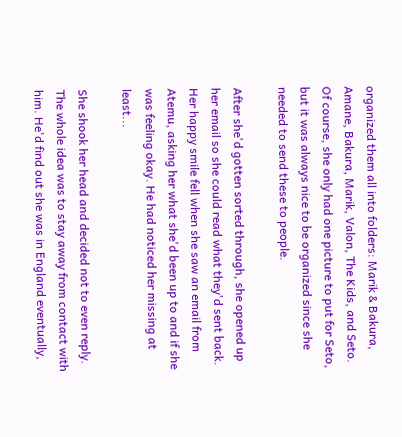organized them all into folders: Marik & Bakura, Amane, Bakura, Marik, Valon, The Kids, and Seto. Of course, she only had one picture to put for Seto, but it was always nice to be organized since she needed to send these to people.

After she'd gotten sorted through, she opened up her email so she could read what they'd sent back. Her happy smile fell when she saw an email from Atemu, asking her what she'd been up to and if she was feeling okay. He had noticed her missing at least...

She shook her head and decided not to even reply. The whole idea was to stay away from contact with him. He'd find out she was in England eventually,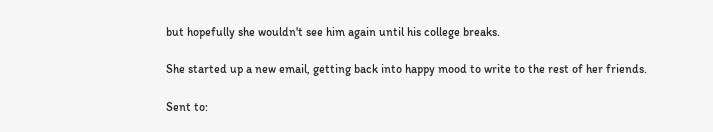but hopefully she wouldn't see him again until his college breaks.

She started up a new email, getting back into happy mood to write to the rest of her friends.

Sent to: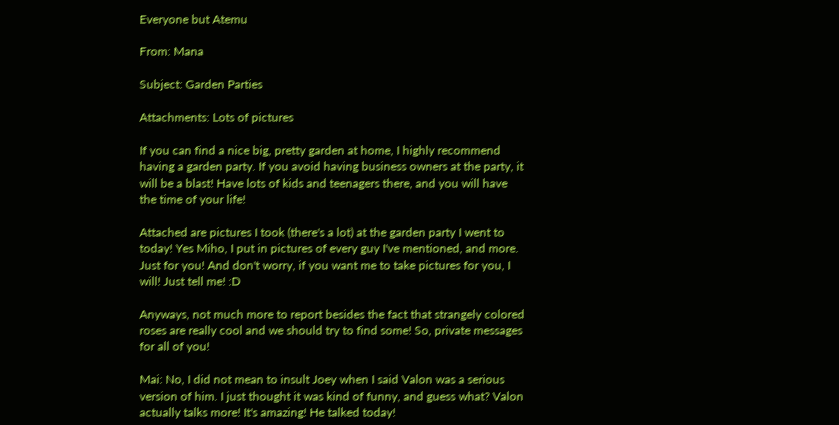Everyone but Atemu

From: Mana

Subject: Garden Parties

Attachments: Lots of pictures

If you can find a nice big, pretty garden at home, I highly recommend having a garden party. If you avoid having business owners at the party, it will be a blast! Have lots of kids and teenagers there, and you will have the time of your life!

Attached are pictures I took (there's a lot) at the garden party I went to today! Yes Miho, I put in pictures of every guy I've mentioned, and more. Just for you! And don't worry, if you want me to take pictures for you, I will! Just tell me! :D

Anyways, not much more to report besides the fact that strangely colored roses are really cool and we should try to find some! So, private messages for all of you!

Mai: No, I did not mean to insult Joey when I said Valon was a serious version of him. I just thought it was kind of funny, and guess what? Valon actually talks more! It's amazing! He talked today!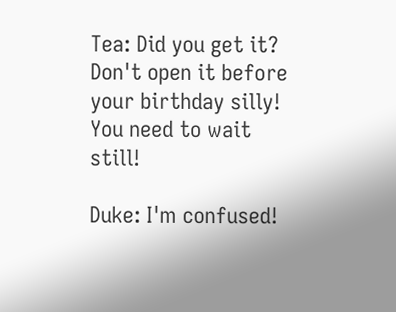Tea: Did you get it? Don't open it before your birthday silly! You need to wait still!

Duke: I'm confused!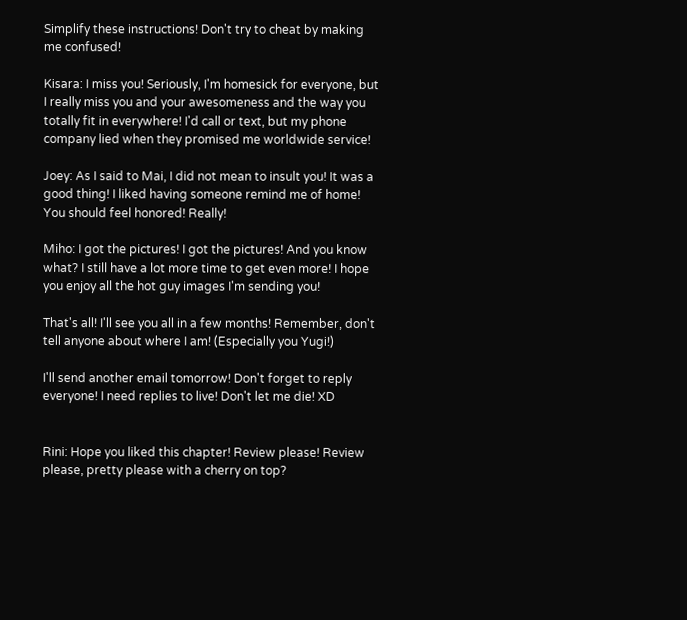Simplify these instructions! Don't try to cheat by making me confused!

Kisara: I miss you! Seriously, I'm homesick for everyone, but I really miss you and your awesomeness and the way you totally fit in everywhere! I'd call or text, but my phone company lied when they promised me worldwide service!

Joey: As I said to Mai, I did not mean to insult you! It was a good thing! I liked having someone remind me of home! You should feel honored! Really!

Miho: I got the pictures! I got the pictures! And you know what? I still have a lot more time to get even more! I hope you enjoy all the hot guy images I'm sending you!

That's all! I'll see you all in a few months! Remember, don't tell anyone about where I am! (Especially you Yugi!)

I'll send another email tomorrow! Don't forget to reply everyone! I need replies to live! Don't let me die! XD


Rini: Hope you liked this chapter! Review please! Review please, pretty please with a cherry on top?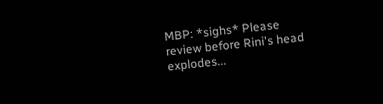MBP: *sighs* Please review before Rini's head explodes...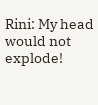Rini: My head would not explode!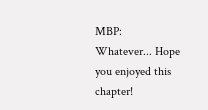MBP: Whatever... Hope you enjoyed this chapter!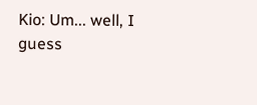Kio: Um... well, I guess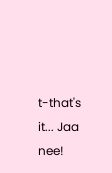t-that's it... Jaa nee!